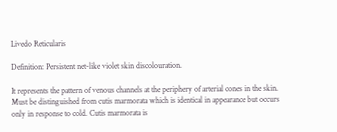Livedo Reticularis

Definition: Persistent net-like violet skin discolouration.

It represents the pattern of venous channels at the periphery of arterial cones in the skin. Must be distinguished from cutis marmorata which is identical in appearance but occurs only in response to cold. Cutis marmorata is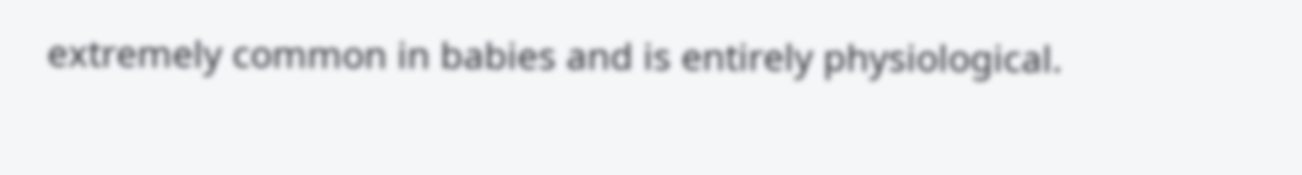extremely common in babies and is entirely physiological.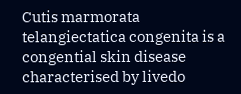Cutis marmorata telangiectatica congenita is a congential skin disease characterised by livedo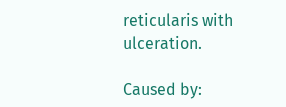reticularis with ulceration.

Caused by: